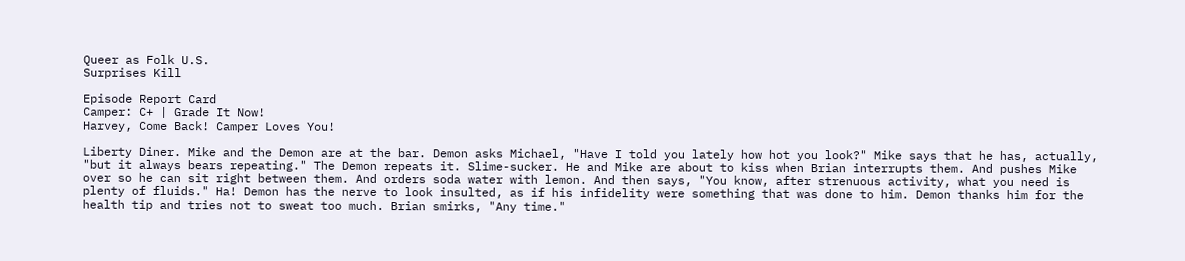Queer as Folk U.S.
Surprises Kill

Episode Report Card
Camper: C+ | Grade It Now!
Harvey, Come Back! Camper Loves You!

Liberty Diner. Mike and the Demon are at the bar. Demon asks Michael, "Have I told you lately how hot you look?" Mike says that he has, actually, "but it always bears repeating." The Demon repeats it. Slime-sucker. He and Mike are about to kiss when Brian interrupts them. And pushes Mike over so he can sit right between them. And orders soda water with lemon. And then says, "You know, after strenuous activity, what you need is plenty of fluids." Ha! Demon has the nerve to look insulted, as if his infidelity were something that was done to him. Demon thanks him for the health tip and tries not to sweat too much. Brian smirks, "Any time."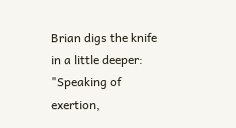Brian digs the knife in a little deeper: "Speaking of exertion,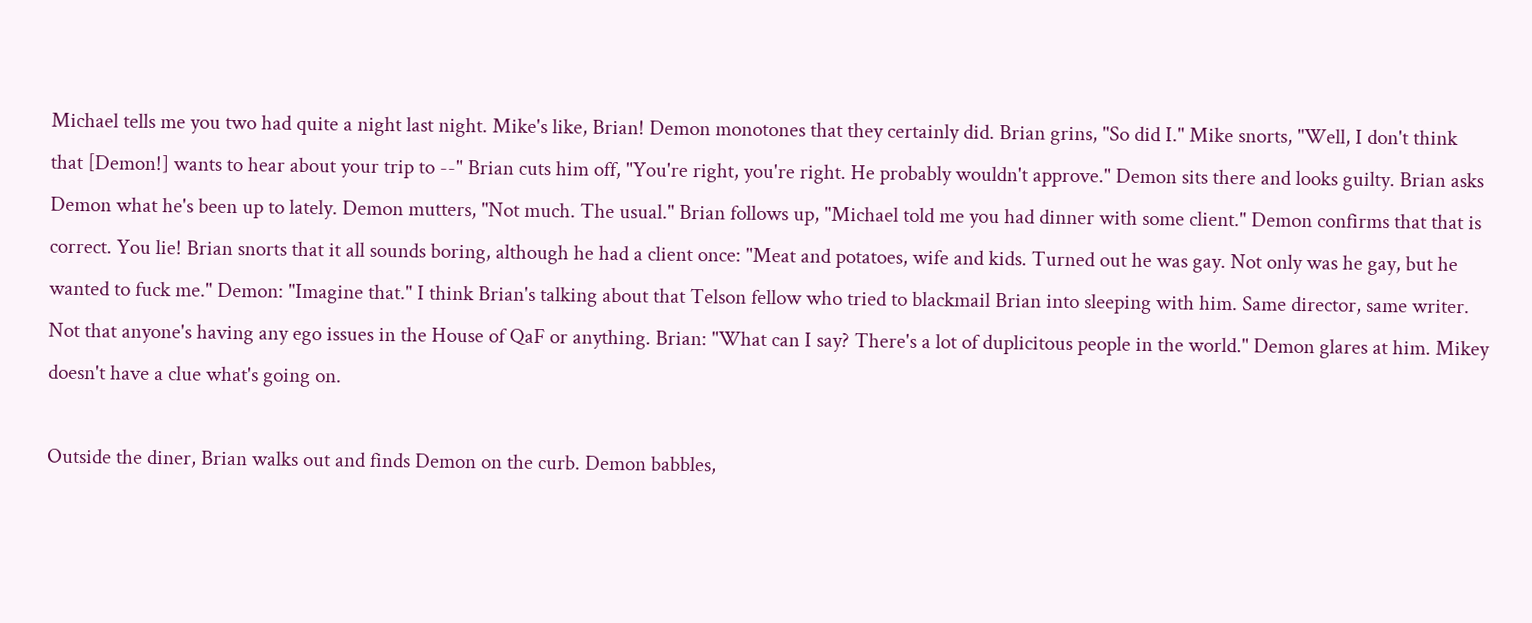Michael tells me you two had quite a night last night. Mike's like, Brian! Demon monotones that they certainly did. Brian grins, "So did I." Mike snorts, "Well, I don't think that [Demon!] wants to hear about your trip to --" Brian cuts him off, "You're right, you're right. He probably wouldn't approve." Demon sits there and looks guilty. Brian asks Demon what he's been up to lately. Demon mutters, "Not much. The usual." Brian follows up, "Michael told me you had dinner with some client." Demon confirms that that is correct. You lie! Brian snorts that it all sounds boring, although he had a client once: "Meat and potatoes, wife and kids. Turned out he was gay. Not only was he gay, but he wanted to fuck me." Demon: "Imagine that." I think Brian's talking about that Telson fellow who tried to blackmail Brian into sleeping with him. Same director, same writer. Not that anyone's having any ego issues in the House of QaF or anything. Brian: "What can I say? There's a lot of duplicitous people in the world." Demon glares at him. Mikey doesn't have a clue what's going on.

Outside the diner, Brian walks out and finds Demon on the curb. Demon babbles,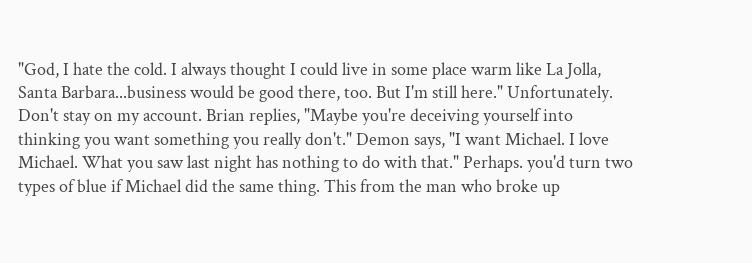"God, I hate the cold. I always thought I could live in some place warm like La Jolla, Santa Barbara...business would be good there, too. But I'm still here." Unfortunately. Don't stay on my account. Brian replies, "Maybe you're deceiving yourself into thinking you want something you really don't." Demon says, "I want Michael. I love Michael. What you saw last night has nothing to do with that." Perhaps. you'd turn two types of blue if Michael did the same thing. This from the man who broke up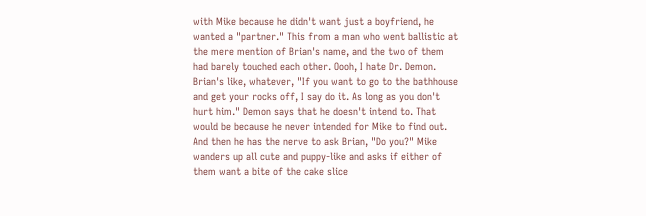with Mike because he didn't want just a boyfriend, he wanted a "partner." This from a man who went ballistic at the mere mention of Brian's name, and the two of them had barely touched each other. Oooh, I hate Dr. Demon. Brian's like, whatever, "If you want to go to the bathhouse and get your rocks off, I say do it. As long as you don't hurt him." Demon says that he doesn't intend to. That would be because he never intended for Mike to find out. And then he has the nerve to ask Brian, "Do you?" Mike wanders up all cute and puppy-like and asks if either of them want a bite of the cake slice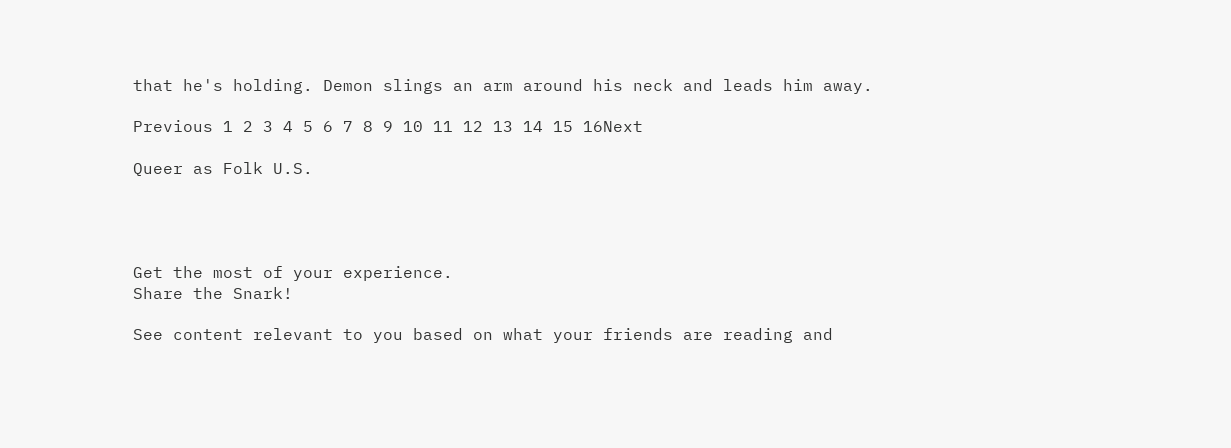that he's holding. Demon slings an arm around his neck and leads him away.

Previous 1 2 3 4 5 6 7 8 9 10 11 12 13 14 15 16Next

Queer as Folk U.S.




Get the most of your experience.
Share the Snark!

See content relevant to you based on what your friends are reading and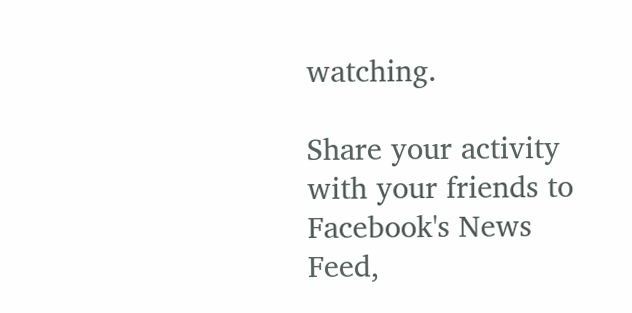watching.

Share your activity with your friends to Facebook's News Feed,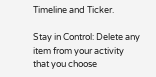Timeline and Ticker.

Stay in Control: Delete any item from your activity that you choose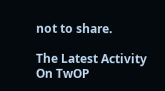not to share.

The Latest Activity On TwOP